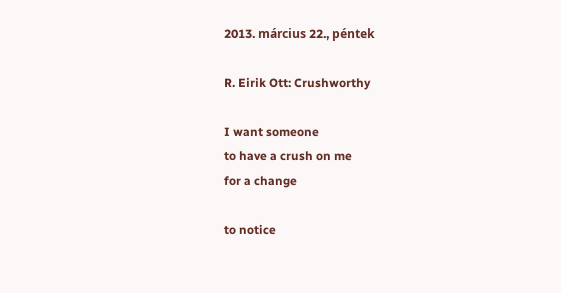2013. március 22., péntek

R. Eirik Ott: Crushworthy

I want someone
to have a crush on me
for a change

to notice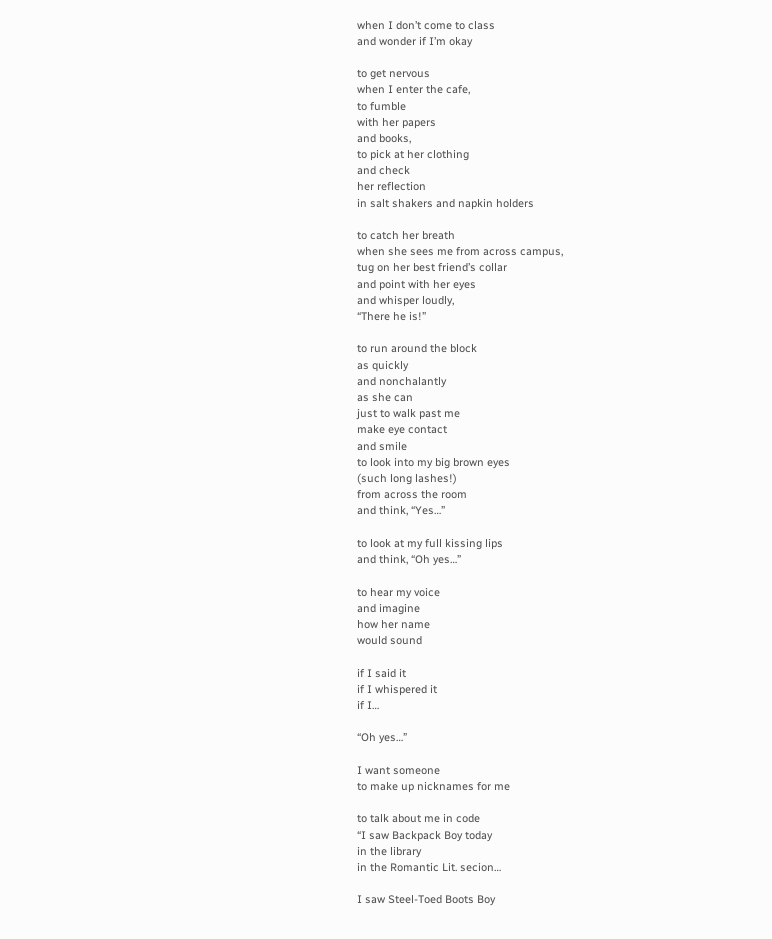when I don’t come to class
and wonder if I’m okay

to get nervous
when I enter the cafe,
to fumble
with her papers
and books,
to pick at her clothing
and check
her reflection
in salt shakers and napkin holders

to catch her breath
when she sees me from across campus,
tug on her best friend’s collar
and point with her eyes
and whisper loudly,
“There he is!”

to run around the block
as quickly
and nonchalantly
as she can
just to walk past me
make eye contact
and smile
to look into my big brown eyes
(such long lashes!)
from across the room
and think, “Yes…”

to look at my full kissing lips
and think, “Oh yes…”

to hear my voice
and imagine
how her name
would sound

if I said it
if I whispered it
if I…

“Oh yes…”

I want someone
to make up nicknames for me

to talk about me in code
“I saw Backpack Boy today
in the library
in the Romantic Lit. secion…

I saw Steel-Toed Boots Boy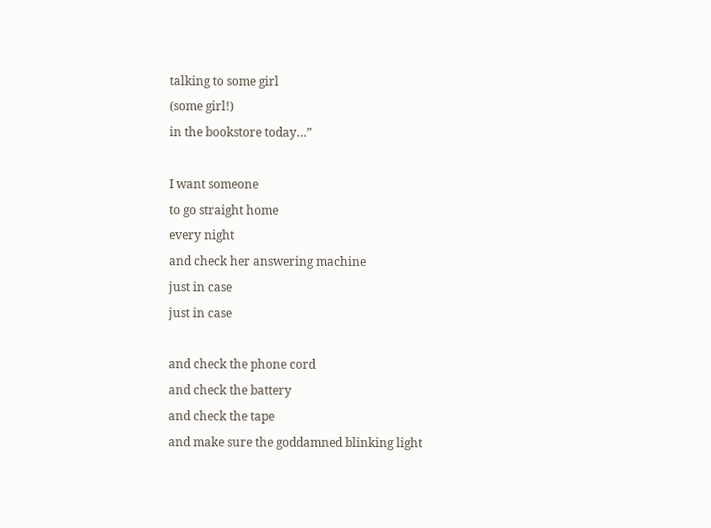talking to some girl
(some girl!)
in the bookstore today…”

I want someone
to go straight home
every night
and check her answering machine
just in case
just in case

and check the phone cord
and check the battery
and check the tape
and make sure the goddamned blinking light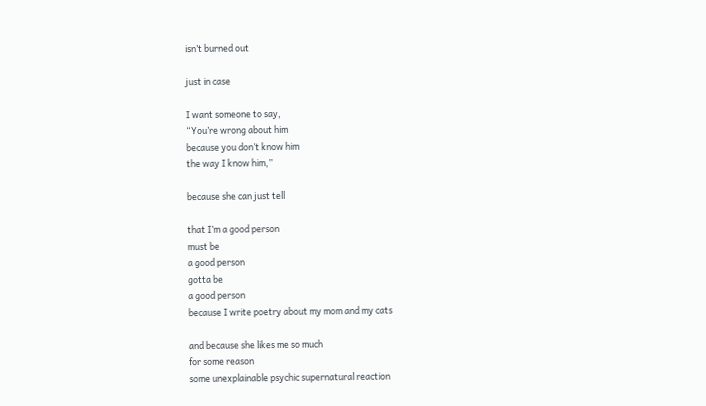isn’t burned out

just in case

I want someone to say,
“You’re wrong about him
because you don’t know him
the way I know him,”

because she can just tell

that I’m a good person
must be
a good person
gotta be
a good person
because I write poetry about my mom and my cats

and because she likes me so much
for some reason
some unexplainable psychic supernatural reaction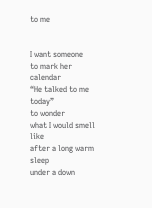to me


I want someone
to mark her calendar
“He talked to me today”
to wonder
what I would smell like
after a long warm sleep
under a down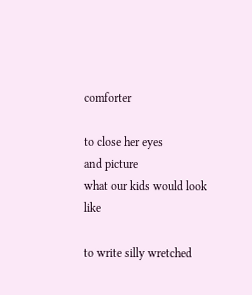comforter

to close her eyes
and picture
what our kids would look like

to write silly wretched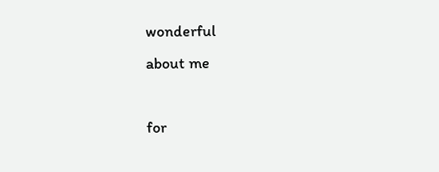wonderful
about me

for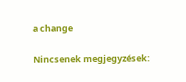a change

Nincsenek megjegyzések: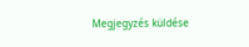Megjegyzés küldése